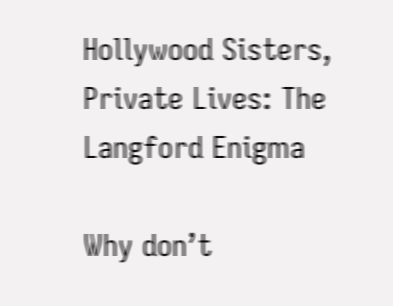Hollywood Sisters, Private Lives: The Langford Enigma

Why don’t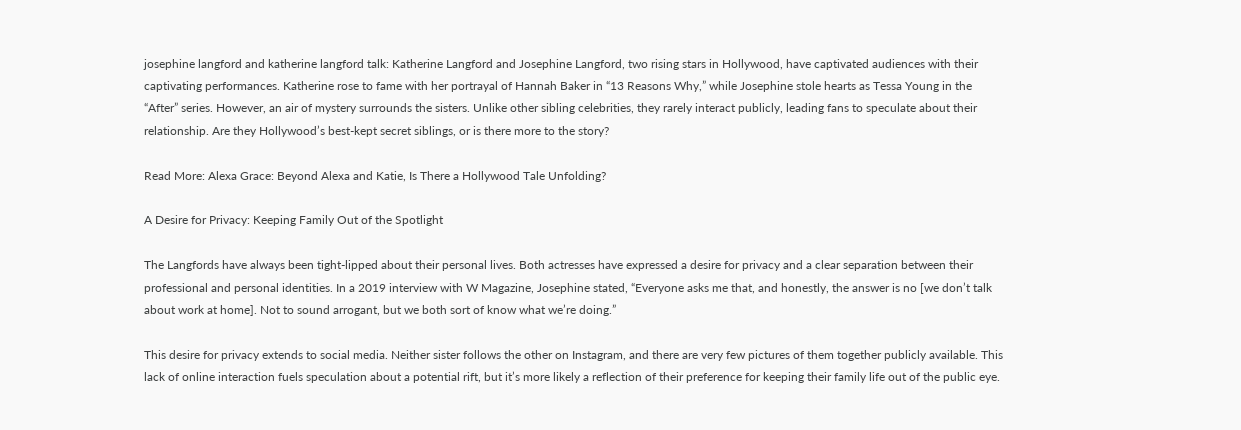josephine langford and katherine langford talk: Katherine Langford and Josephine Langford, two rising stars in Hollywood, have captivated audiences with their captivating performances. Katherine rose to fame with her portrayal of Hannah Baker in “13 Reasons Why,” while Josephine stole hearts as Tessa Young in the “After” series. However, an air of mystery surrounds the sisters. Unlike other sibling celebrities, they rarely interact publicly, leading fans to speculate about their relationship. Are they Hollywood’s best-kept secret siblings, or is there more to the story?

Read More: Alexa Grace: Beyond Alexa and Katie, Is There a Hollywood Tale Unfolding?

A Desire for Privacy: Keeping Family Out of the Spotlight

The Langfords have always been tight-lipped about their personal lives. Both actresses have expressed a desire for privacy and a clear separation between their professional and personal identities. In a 2019 interview with W Magazine, Josephine stated, “Everyone asks me that, and honestly, the answer is no [we don’t talk about work at home]. Not to sound arrogant, but we both sort of know what we’re doing.”

This desire for privacy extends to social media. Neither sister follows the other on Instagram, and there are very few pictures of them together publicly available. This lack of online interaction fuels speculation about a potential rift, but it’s more likely a reflection of their preference for keeping their family life out of the public eye.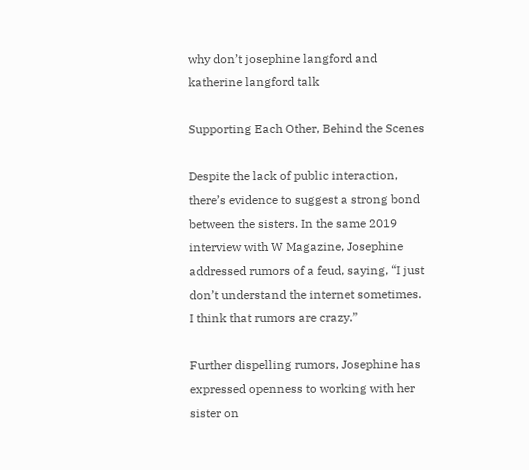why don’t josephine langford and katherine langford talk

Supporting Each Other, Behind the Scenes

Despite the lack of public interaction, there’s evidence to suggest a strong bond between the sisters. In the same 2019 interview with W Magazine, Josephine addressed rumors of a feud, saying, “I just don’t understand the internet sometimes. I think that rumors are crazy.”

Further dispelling rumors, Josephine has expressed openness to working with her sister on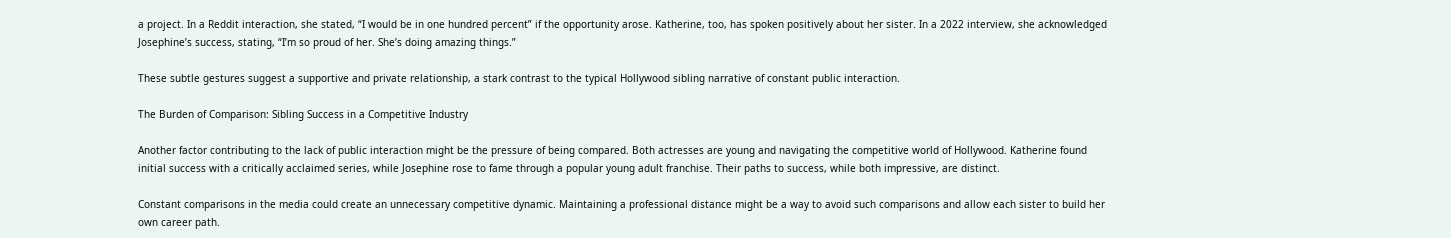a project. In a Reddit interaction, she stated, “I would be in one hundred percent” if the opportunity arose. Katherine, too, has spoken positively about her sister. In a 2022 interview, she acknowledged Josephine’s success, stating, “I’m so proud of her. She’s doing amazing things.”

These subtle gestures suggest a supportive and private relationship, a stark contrast to the typical Hollywood sibling narrative of constant public interaction.

The Burden of Comparison: Sibling Success in a Competitive Industry

Another factor contributing to the lack of public interaction might be the pressure of being compared. Both actresses are young and navigating the competitive world of Hollywood. Katherine found initial success with a critically acclaimed series, while Josephine rose to fame through a popular young adult franchise. Their paths to success, while both impressive, are distinct.

Constant comparisons in the media could create an unnecessary competitive dynamic. Maintaining a professional distance might be a way to avoid such comparisons and allow each sister to build her own career path.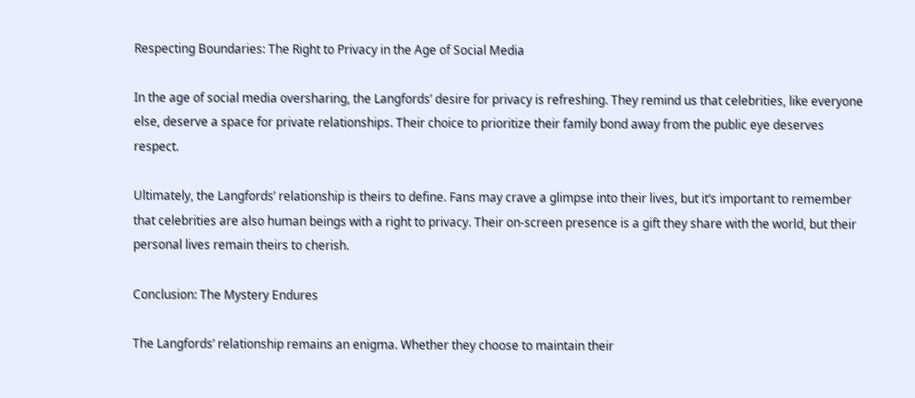Respecting Boundaries: The Right to Privacy in the Age of Social Media

In the age of social media oversharing, the Langfords’ desire for privacy is refreshing. They remind us that celebrities, like everyone else, deserve a space for private relationships. Their choice to prioritize their family bond away from the public eye deserves respect.

Ultimately, the Langfords’ relationship is theirs to define. Fans may crave a glimpse into their lives, but it’s important to remember that celebrities are also human beings with a right to privacy. Their on-screen presence is a gift they share with the world, but their personal lives remain theirs to cherish.

Conclusion: The Mystery Endures

The Langfords’ relationship remains an enigma. Whether they choose to maintain their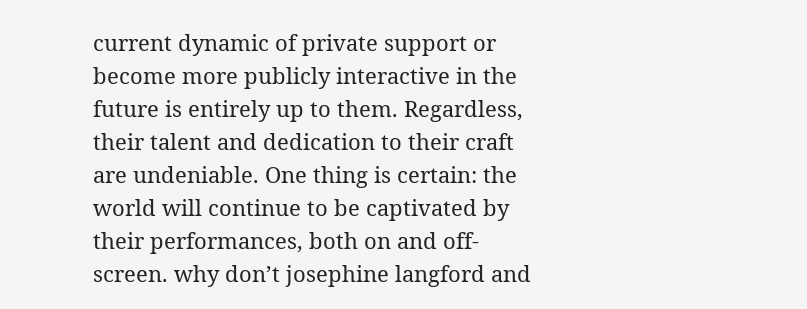current dynamic of private support or become more publicly interactive in the future is entirely up to them. Regardless, their talent and dedication to their craft are undeniable. One thing is certain: the world will continue to be captivated by their performances, both on and off-screen. why don’t josephine langford and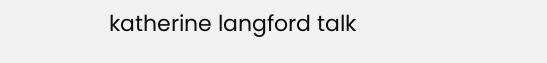katherine langford talk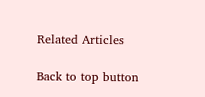Related Articles

Back to top button